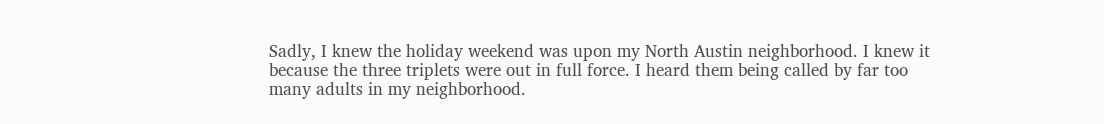Sadly, I knew the holiday weekend was upon my North Austin neighborhood. I knew it because the three triplets were out in full force. I heard them being called by far too many adults in my neighborhood.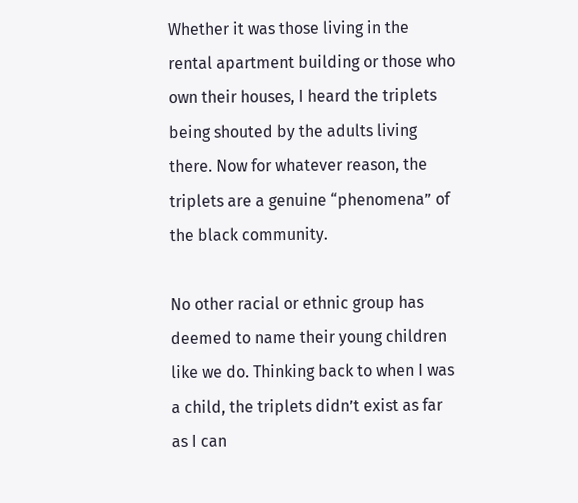Whether it was those living in the rental apartment building or those who own their houses, I heard the triplets being shouted by the adults living there. Now for whatever reason, the triplets are a genuine “phenomena” of the black community.

No other racial or ethnic group has deemed to name their young children like we do. Thinking back to when I was a child, the triplets didn’t exist as far as I can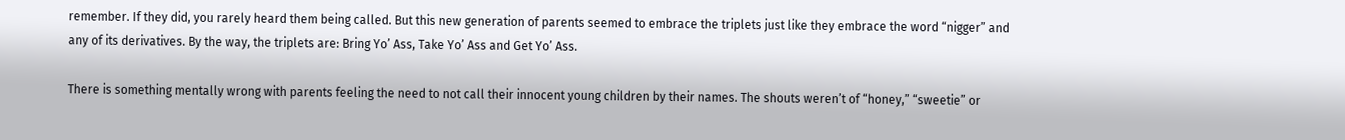remember. If they did, you rarely heard them being called. But this new generation of parents seemed to embrace the triplets just like they embrace the word “nigger” and any of its derivatives. By the way, the triplets are: Bring Yo’ Ass, Take Yo’ Ass and Get Yo’ Ass.

There is something mentally wrong with parents feeling the need to not call their innocent young children by their names. The shouts weren’t of “honey,” “sweetie” or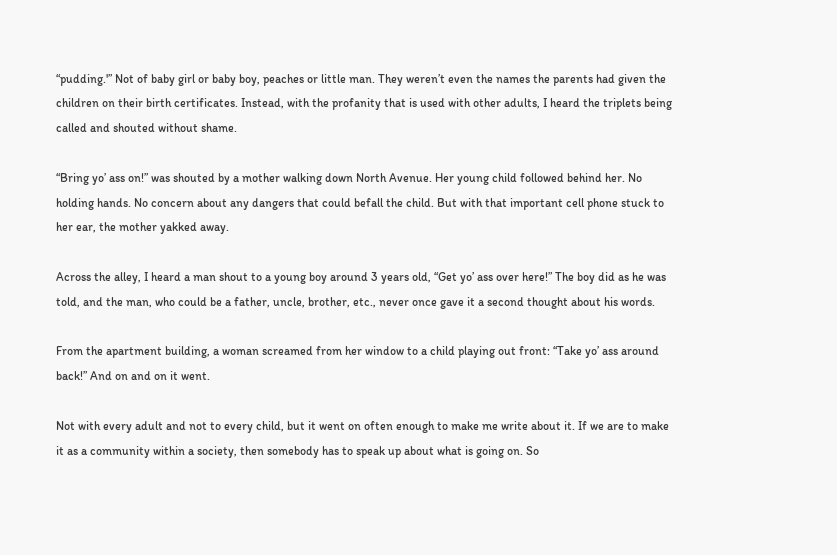“pudding.'” Not of baby girl or baby boy, peaches or little man. They weren’t even the names the parents had given the children on their birth certificates. Instead, with the profanity that is used with other adults, I heard the triplets being called and shouted without shame.

“Bring yo’ ass on!” was shouted by a mother walking down North Avenue. Her young child followed behind her. No holding hands. No concern about any dangers that could befall the child. But with that important cell phone stuck to her ear, the mother yakked away.

Across the alley, I heard a man shout to a young boy around 3 years old, “Get yo’ ass over here!” The boy did as he was told, and the man, who could be a father, uncle, brother, etc., never once gave it a second thought about his words.

From the apartment building, a woman screamed from her window to a child playing out front: “Take yo’ ass around back!” And on and on it went.

Not with every adult and not to every child, but it went on often enough to make me write about it. If we are to make it as a community within a society, then somebody has to speak up about what is going on. So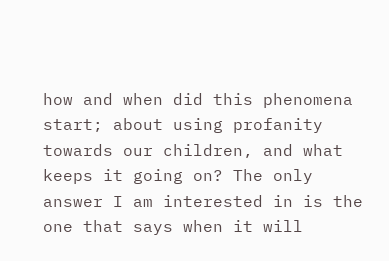how and when did this phenomena start; about using profanity towards our children, and what keeps it going on? The only answer I am interested in is the one that says when it will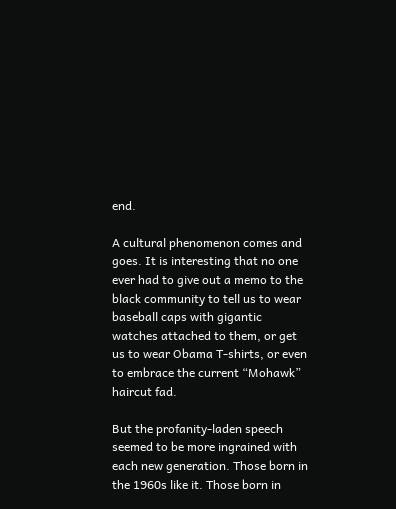end.

A cultural phenomenon comes and goes. It is interesting that no one ever had to give out a memo to the black community to tell us to wear baseball caps with gigantic watches attached to them, or get us to wear Obama T-shirts, or even to embrace the current “Mohawk” haircut fad.

But the profanity-laden speech seemed to be more ingrained with each new generation. Those born in the 1960s like it. Those born in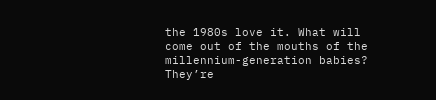the 1980s love it. What will come out of the mouths of the millennium-generation babies? They’re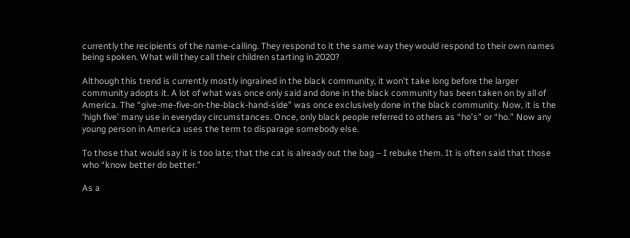currently the recipients of the name-calling. They respond to it the same way they would respond to their own names being spoken. What will they call their children starting in 2020?

Although this trend is currently mostly ingrained in the black community, it won’t take long before the larger community adopts it. A lot of what was once only said and done in the black community has been taken on by all of America. The “give-me-five-on-the-black-hand-side” was once exclusively done in the black community. Now, it is the ‘high five’ many use in everyday circumstances. Once, only black people referred to others as “ho’s” or “ho.” Now any young person in America uses the term to disparage somebody else.

To those that would say it is too late; that the cat is already out the bag – I rebuke them. It is often said that those who “know better do better.”

As a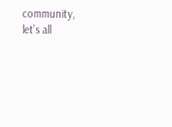community, let’s all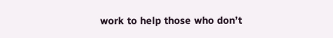work to help those who don’t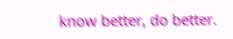know better, do better.